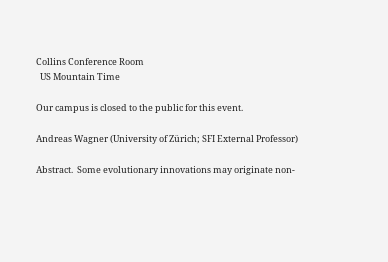Collins Conference Room
  US Mountain Time

Our campus is closed to the public for this event.

Andreas Wagner (University of Zürich; SFI External Professor)

Abstract.  Some evolutionary innovations may originate non-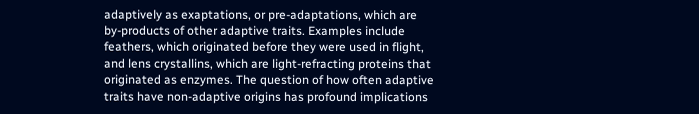adaptively as exaptations, or pre-adaptations, which are by-products of other adaptive traits. Examples include feathers, which originated before they were used in flight, and lens crystallins, which are light-refracting proteins that originated as enzymes. The question of how often adaptive traits have non-adaptive origins has profound implications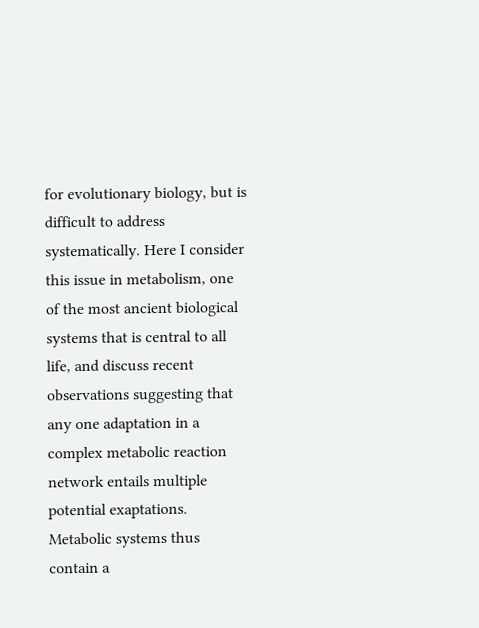for evolutionary biology, but is difficult to address systematically. Here I consider this issue in metabolism, one of the most ancient biological systems that is central to all life, and discuss recent observations suggesting that any one adaptation in a complex metabolic reaction network entails multiple potential exaptations. Metabolic systems thus contain a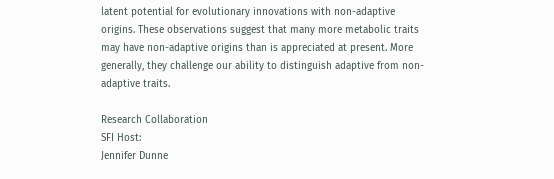latent potential for evolutionary innovations with non-adaptive origins. These observations suggest that many more metabolic traits may have non-adaptive origins than is appreciated at present. More generally, they challenge our ability to distinguish adaptive from non-adaptive traits.

Research Collaboration
SFI Host:
Jennifer Dunne